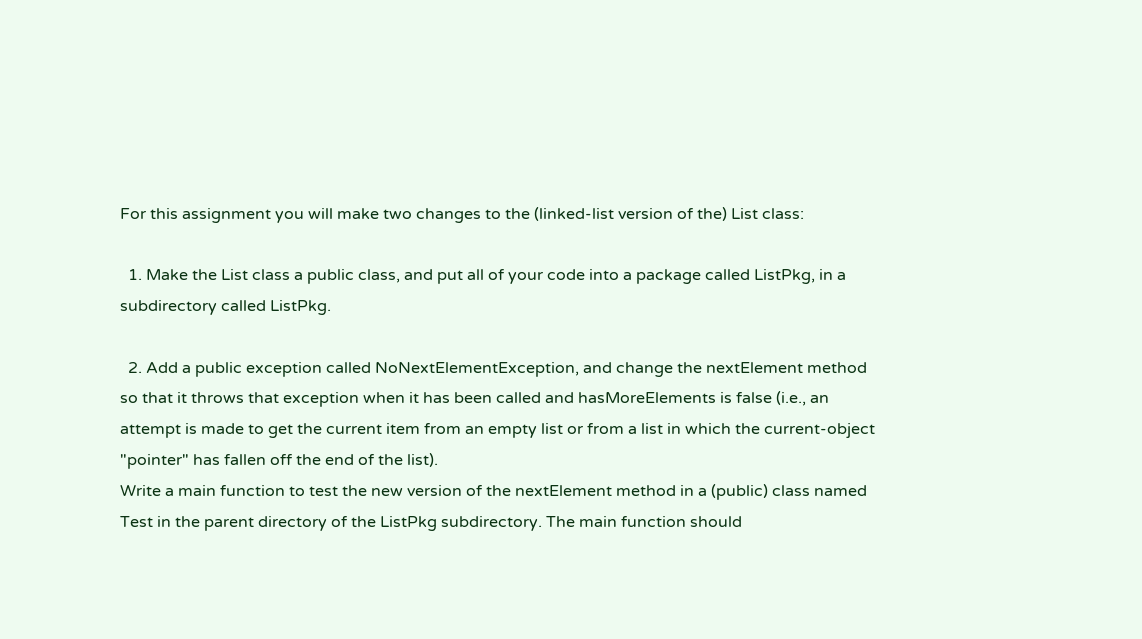For this assignment you will make two changes to the (linked-list version of the) List class:

  1. Make the List class a public class, and put all of your code into a package called ListPkg, in a subdirectory called ListPkg.

  2. Add a public exception called NoNextElementException, and change the nextElement method so that it throws that exception when it has been called and hasMoreElements is false (i.e., an attempt is made to get the current item from an empty list or from a list in which the current-object "pointer" has fallen off the end of the list).
Write a main function to test the new version of the nextElement method in a (public) class named Test in the parent directory of the ListPkg subdirectory. The main function should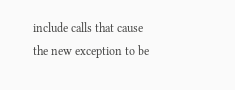include calls that cause the new exception to be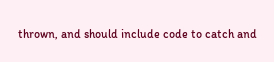thrown, and should include code to catch and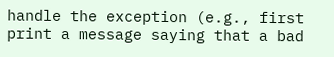handle the exception (e.g., first print a message saying that a bad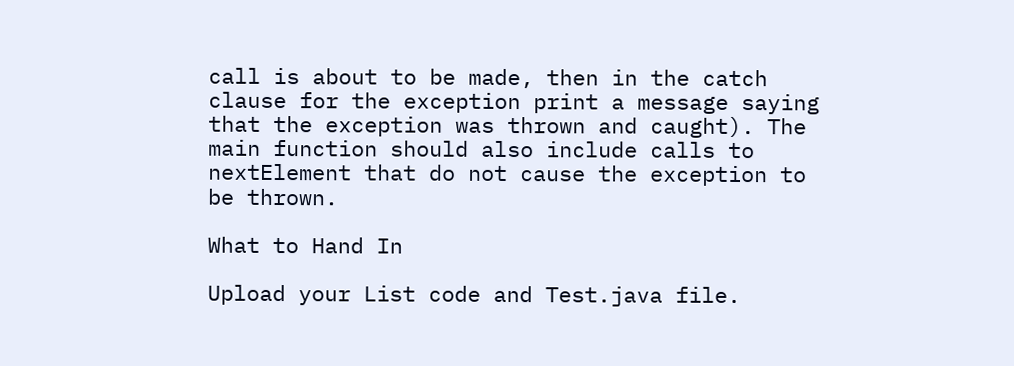call is about to be made, then in the catch clause for the exception print a message saying that the exception was thrown and caught). The main function should also include calls to nextElement that do not cause the exception to be thrown.

What to Hand In

Upload your List code and Test.java file.